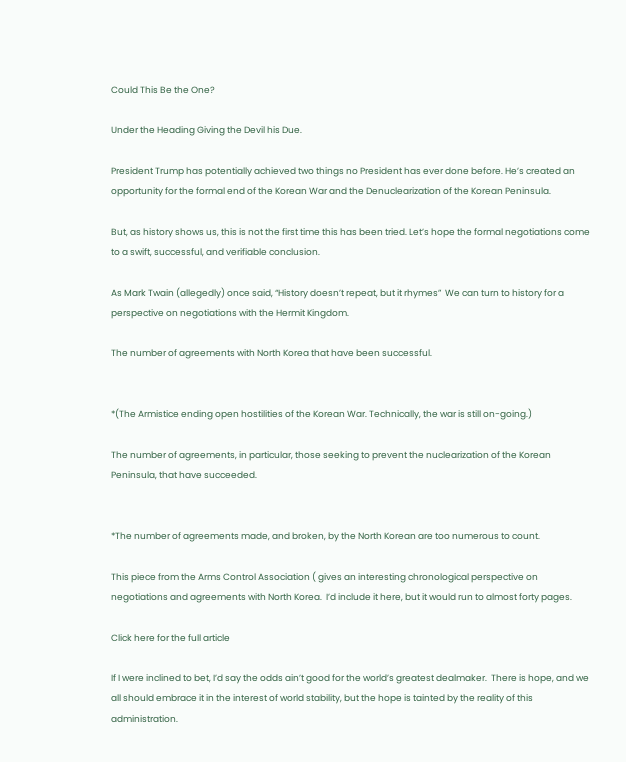Could This Be the One?

Under the Heading Giving the Devil his Due.

President Trump has potentially achieved two things no President has ever done before. He’s created an opportunity for the formal end of the Korean War and the Denuclearization of the Korean Peninsula.

But, as history shows us, this is not the first time this has been tried. Let’s hope the formal negotiations come to a swift, successful, and verifiable conclusion.

As Mark Twain (allegedly) once said, “History doesn’t repeat, but it rhymes”  We can turn to history for a perspective on negotiations with the Hermit Kingdom.

The number of agreements with North Korea that have been successful.


*(The Armistice ending open hostilities of the Korean War. Technically, the war is still on-going.)

The number of agreements, in particular, those seeking to prevent the nuclearization of the Korean Peninsula, that have succeeded.


*The number of agreements made, and broken, by the North Korean are too numerous to count.

This piece from the Arms Control Association ( gives an interesting chronological perspective on negotiations and agreements with North Korea.  I’d include it here, but it would run to almost forty pages.

Click here for the full article

If I were inclined to bet, I’d say the odds ain’t good for the world’s greatest dealmaker.  There is hope, and we all should embrace it in the interest of world stability, but the hope is tainted by the reality of this administration.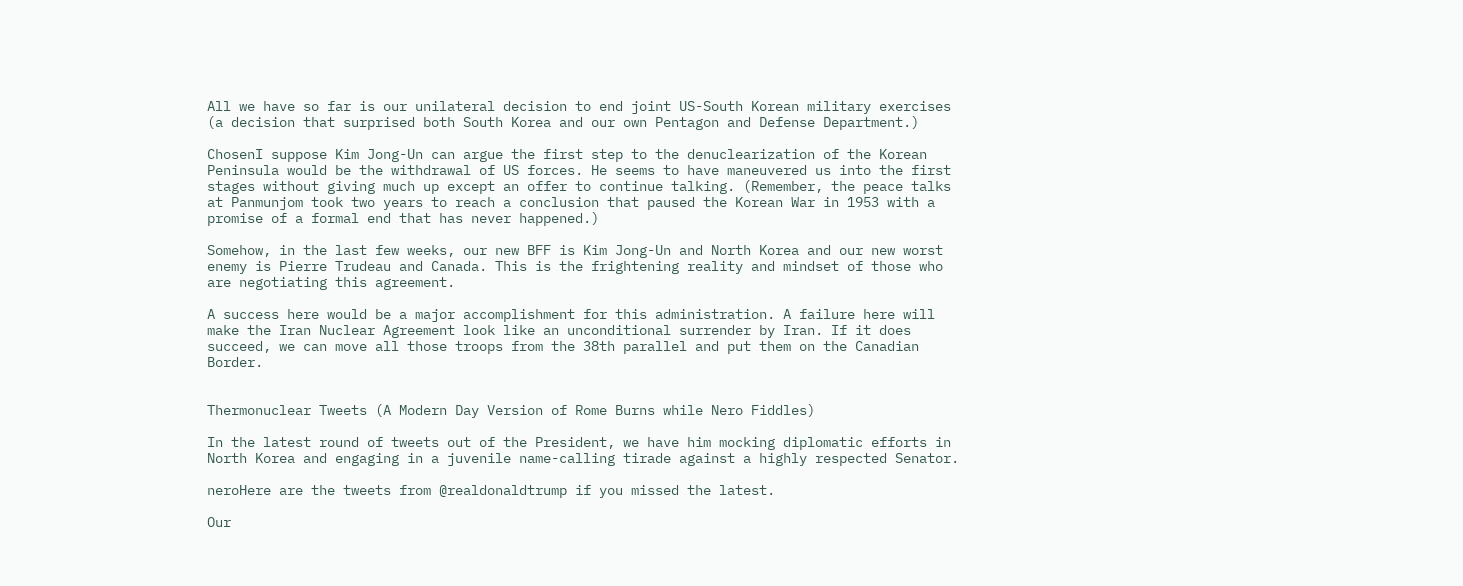All we have so far is our unilateral decision to end joint US-South Korean military exercises (a decision that surprised both South Korea and our own Pentagon and Defense Department.)

ChosenI suppose Kim Jong-Un can argue the first step to the denuclearization of the Korean Peninsula would be the withdrawal of US forces. He seems to have maneuvered us into the first stages without giving much up except an offer to continue talking. (Remember, the peace talks at Panmunjom took two years to reach a conclusion that paused the Korean War in 1953 with a promise of a formal end that has never happened.)

Somehow, in the last few weeks, our new BFF is Kim Jong-Un and North Korea and our new worst enemy is Pierre Trudeau and Canada. This is the frightening reality and mindset of those who are negotiating this agreement.

A success here would be a major accomplishment for this administration. A failure here will make the Iran Nuclear Agreement look like an unconditional surrender by Iran. If it does succeed, we can move all those troops from the 38th parallel and put them on the Canadian Border.


Thermonuclear Tweets (A Modern Day Version of Rome Burns while Nero Fiddles)

In the latest round of tweets out of the President, we have him mocking diplomatic efforts in North Korea and engaging in a juvenile name-calling tirade against a highly respected Senator.

neroHere are the tweets from @realdonaldtrump if you missed the latest.

Our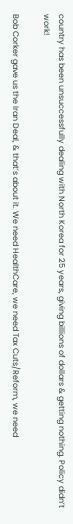country has been unsuccessfully dealing with North Korea for 25 years, giving billions of dollars & getting nothing. Policy didn’t work!

Bob Corker gave us the Iran Deal, & that’s about it. We need HealthCare, we need Tax Cuts/Reform, we need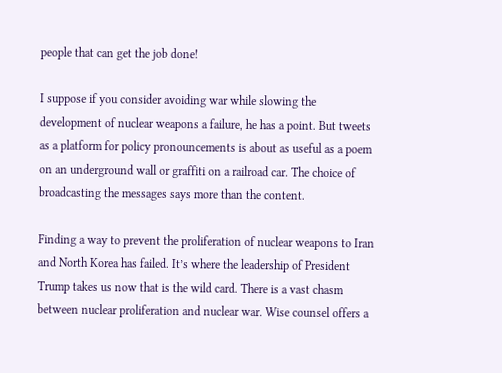people that can get the job done!

I suppose if you consider avoiding war while slowing the development of nuclear weapons a failure, he has a point. But tweets as a platform for policy pronouncements is about as useful as a poem on an underground wall or graffiti on a railroad car. The choice of broadcasting the messages says more than the content.

Finding a way to prevent the proliferation of nuclear weapons to Iran and North Korea has failed. It’s where the leadership of President Trump takes us now that is the wild card. There is a vast chasm between nuclear proliferation and nuclear war. Wise counsel offers a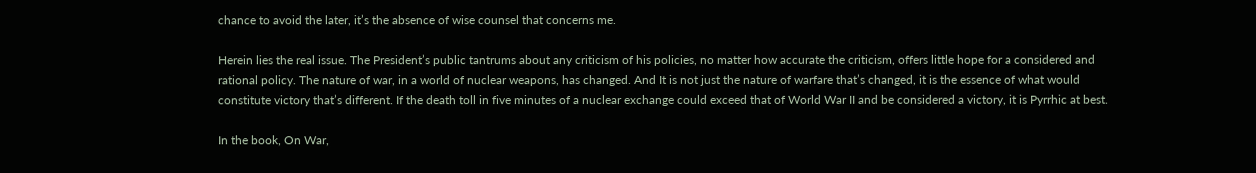chance to avoid the later, it’s the absence of wise counsel that concerns me.

Herein lies the real issue. The President’s public tantrums about any criticism of his policies, no matter how accurate the criticism, offers little hope for a considered and rational policy. The nature of war, in a world of nuclear weapons, has changed. And It is not just the nature of warfare that’s changed, it is the essence of what would constitute victory that’s different. If the death toll in five minutes of a nuclear exchange could exceed that of World War II and be considered a victory, it is Pyrrhic at best.

In the book, On War,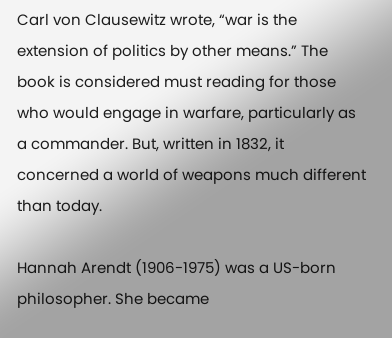Carl von Clausewitz wrote, “war is the extension of politics by other means.” The book is considered must reading for those who would engage in warfare, particularly as a commander. But, written in 1832, it concerned a world of weapons much different than today.

Hannah Arendt (1906-1975) was a US-born philosopher. She became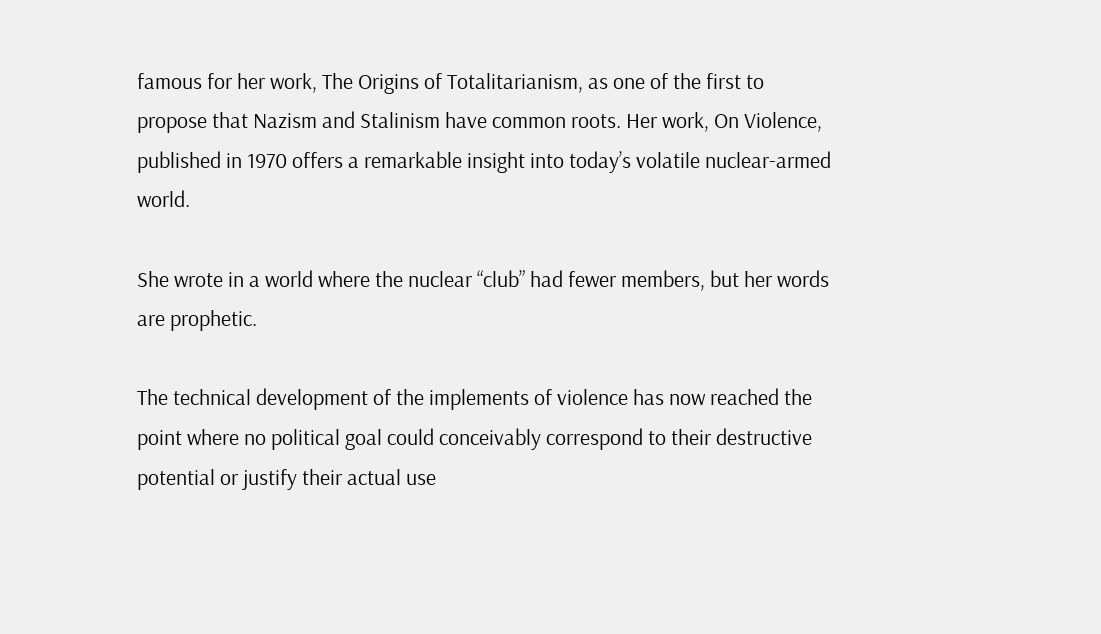famous for her work, The Origins of Totalitarianism, as one of the first to propose that Nazism and Stalinism have common roots. Her work, On Violence, published in 1970 offers a remarkable insight into today’s volatile nuclear-armed world.

She wrote in a world where the nuclear “club” had fewer members, but her words are prophetic.

The technical development of the implements of violence has now reached the point where no political goal could conceivably correspond to their destructive potential or justify their actual use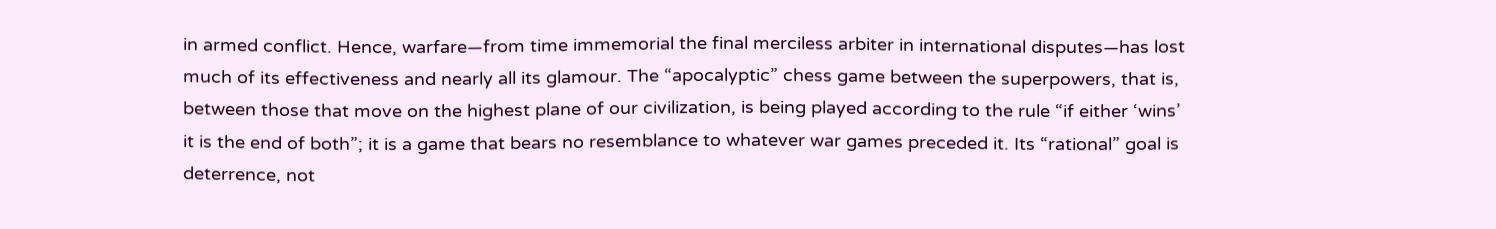in armed conflict. Hence, warfare—from time immemorial the final merciless arbiter in international disputes—has lost much of its effectiveness and nearly all its glamour. The “apocalyptic” chess game between the superpowers, that is, between those that move on the highest plane of our civilization, is being played according to the rule “if either ‘wins’ it is the end of both”; it is a game that bears no resemblance to whatever war games preceded it. Its “rational” goal is deterrence, not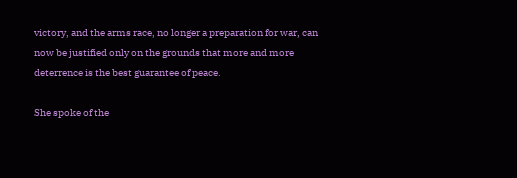victory, and the arms race, no longer a preparation for war, can now be justified only on the grounds that more and more deterrence is the best guarantee of peace.

She spoke of the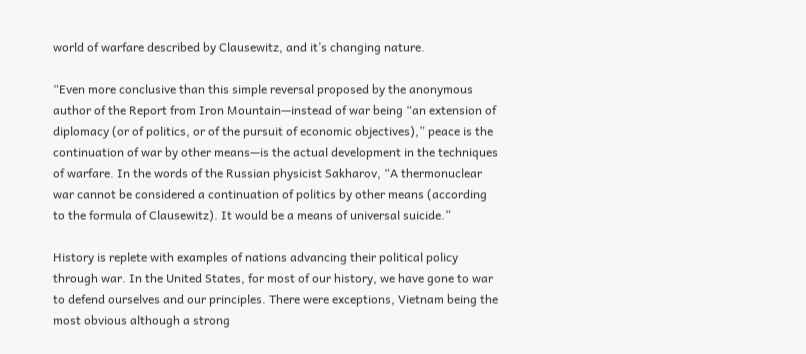world of warfare described by Clausewitz, and it’s changing nature.

“Even more conclusive than this simple reversal proposed by the anonymous author of the Report from Iron Mountain—instead of war being “an extension of diplomacy (or of politics, or of the pursuit of economic objectives),” peace is the continuation of war by other means—is the actual development in the techniques of warfare. In the words of the Russian physicist Sakharov, “A thermonuclear war cannot be considered a continuation of politics by other means (according to the formula of Clausewitz). It would be a means of universal suicide.”

History is replete with examples of nations advancing their political policy through war. In the United States, for most of our history, we have gone to war to defend ourselves and our principles. There were exceptions, Vietnam being the most obvious although a strong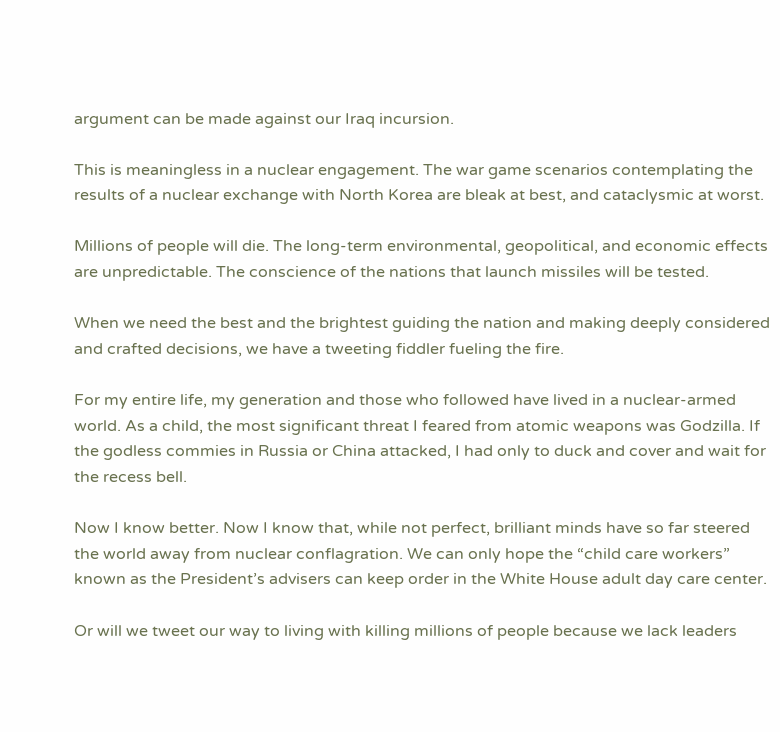argument can be made against our Iraq incursion.

This is meaningless in a nuclear engagement. The war game scenarios contemplating the results of a nuclear exchange with North Korea are bleak at best, and cataclysmic at worst.

Millions of people will die. The long-term environmental, geopolitical, and economic effects are unpredictable. The conscience of the nations that launch missiles will be tested.

When we need the best and the brightest guiding the nation and making deeply considered and crafted decisions, we have a tweeting fiddler fueling the fire.

For my entire life, my generation and those who followed have lived in a nuclear-armed world. As a child, the most significant threat I feared from atomic weapons was Godzilla. If the godless commies in Russia or China attacked, I had only to duck and cover and wait for the recess bell.

Now I know better. Now I know that, while not perfect, brilliant minds have so far steered the world away from nuclear conflagration. We can only hope the “child care workers” known as the President’s advisers can keep order in the White House adult day care center.

Or will we tweet our way to living with killing millions of people because we lack leaders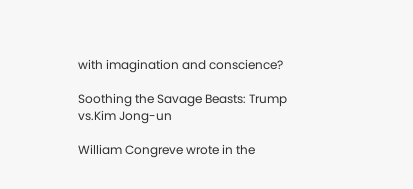with imagination and conscience?

Soothing the Savage Beasts: Trump vs.Kim Jong-un

William Congreve wrote in the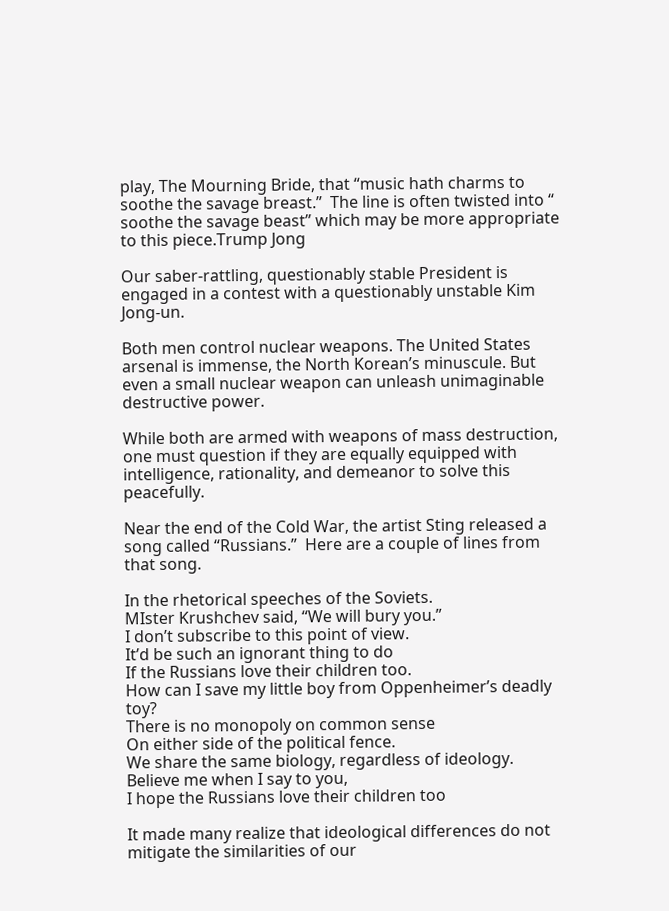play, The Mourning Bride, that “music hath charms to soothe the savage breast.”  The line is often twisted into “ soothe the savage beast” which may be more appropriate to this piece.Trump Jong

Our saber-rattling, questionably stable President is engaged in a contest with a questionably unstable Kim Jong-un.

Both men control nuclear weapons. The United States arsenal is immense, the North Korean’s minuscule. But even a small nuclear weapon can unleash unimaginable destructive power.

While both are armed with weapons of mass destruction, one must question if they are equally equipped with intelligence, rationality, and demeanor to solve this peacefully.

Near the end of the Cold War, the artist Sting released a song called “Russians.”  Here are a couple of lines from that song.

In the rhetorical speeches of the Soviets.
MIster Krushchev said, “We will bury you.”
I don’t subscribe to this point of view.
It’d be such an ignorant thing to do
If the Russians love their children too.
How can I save my little boy from Oppenheimer’s deadly toy?
There is no monopoly on common sense
On either side of the political fence.
We share the same biology, regardless of ideology.
Believe me when I say to you,
I hope the Russians love their children too

It made many realize that ideological differences do not mitigate the similarities of our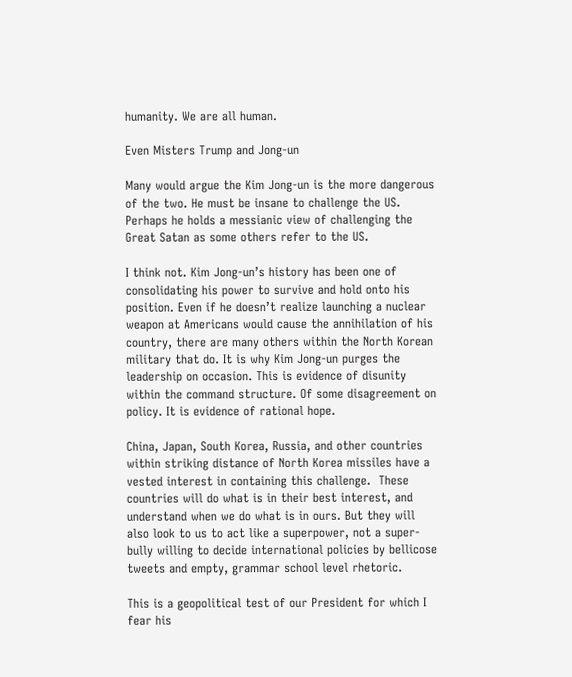humanity. We are all human.

Even Misters Trump and Jong-un

Many would argue the Kim Jong-un is the more dangerous of the two. He must be insane to challenge the US. Perhaps he holds a messianic view of challenging the Great Satan as some others refer to the US.

I think not. Kim Jong-un’s history has been one of consolidating his power to survive and hold onto his position. Even if he doesn’t realize launching a nuclear weapon at Americans would cause the annihilation of his country, there are many others within the North Korean military that do. It is why Kim Jong-un purges the leadership on occasion. This is evidence of disunity within the command structure. Of some disagreement on policy. It is evidence of rational hope.

China, Japan, South Korea, Russia, and other countries within striking distance of North Korea missiles have a vested interest in containing this challenge.  These countries will do what is in their best interest, and understand when we do what is in ours. But they will also look to us to act like a superpower, not a super-bully willing to decide international policies by bellicose tweets and empty, grammar school level rhetoric.

This is a geopolitical test of our President for which I fear his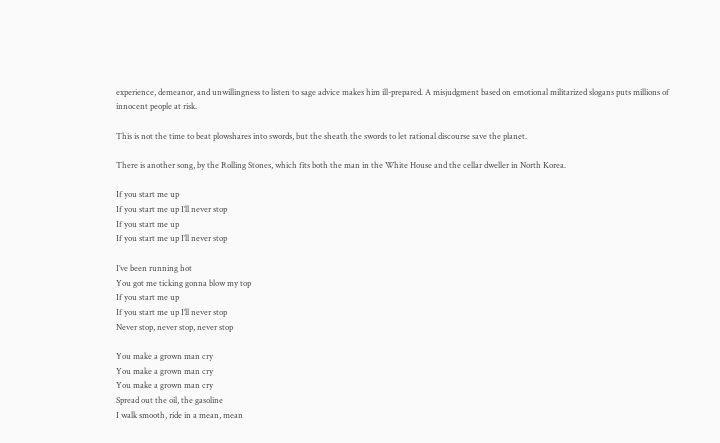experience, demeanor, and unwillingness to listen to sage advice makes him ill-prepared. A misjudgment based on emotional militarized slogans puts millions of innocent people at risk.

This is not the time to beat plowshares into swords, but the sheath the swords to let rational discourse save the planet.

There is another song, by the Rolling Stones, which fits both the man in the White House and the cellar dweller in North Korea.

If you start me up
If you start me up I’ll never stop
If you start me up
If you start me up I’ll never stop

I’ve been running hot
You got me ticking gonna blow my top
If you start me up
If you start me up I’ll never stop
Never stop, never stop, never stop

You make a grown man cry
You make a grown man cry
You make a grown man cry
Spread out the oil, the gasoline
I walk smooth, ride in a mean, mean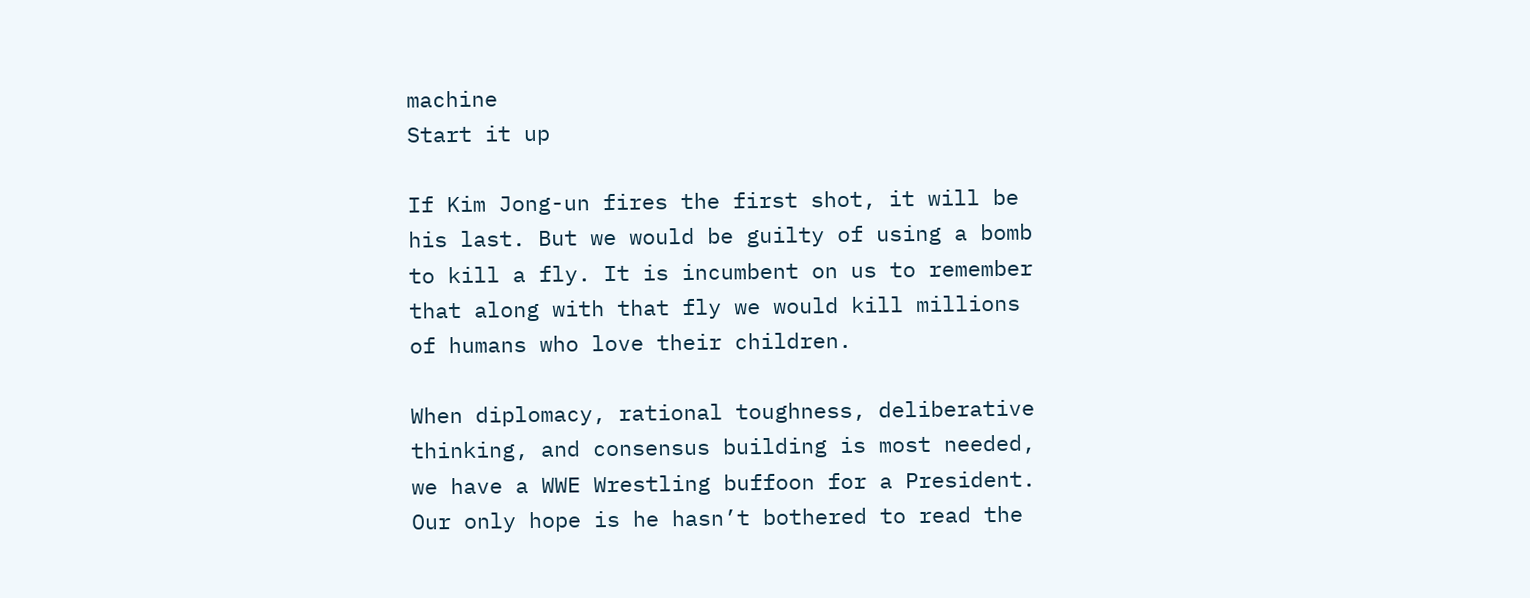machine
Start it up

If Kim Jong-un fires the first shot, it will be his last. But we would be guilty of using a bomb to kill a fly. It is incumbent on us to remember that along with that fly we would kill millions of humans who love their children.

When diplomacy, rational toughness, deliberative thinking, and consensus building is most needed, we have a WWE Wrestling buffoon for a President.  Our only hope is he hasn’t bothered to read the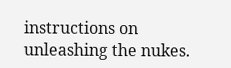instructions on unleashing the nukes.